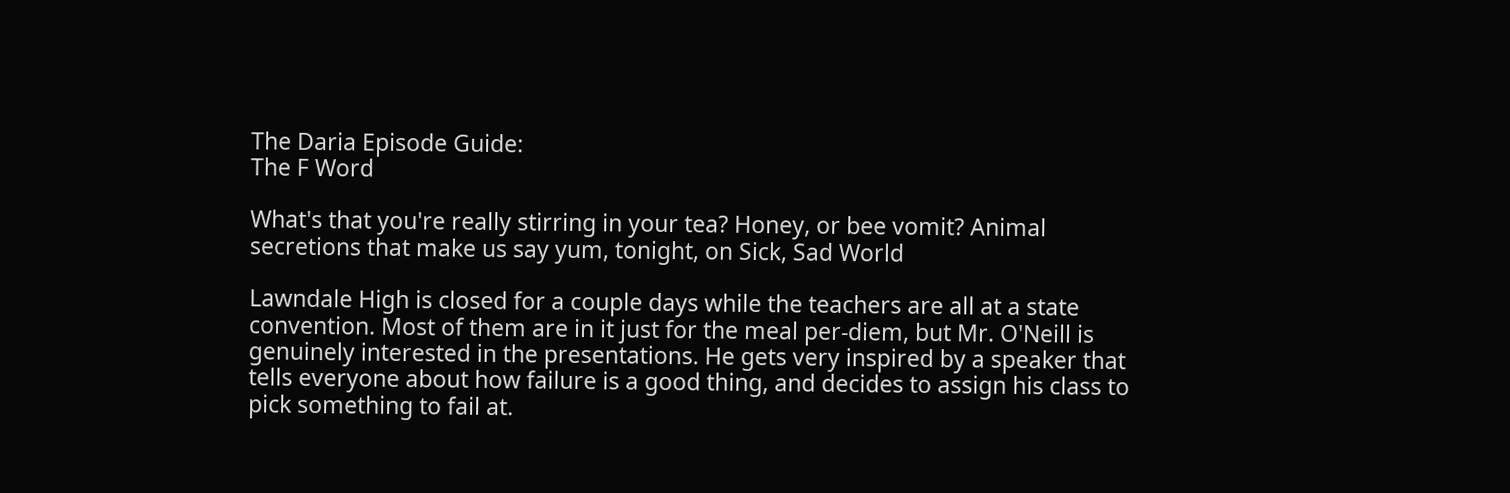The Daria Episode Guide:
The F Word

What's that you're really stirring in your tea? Honey, or bee vomit? Animal secretions that make us say yum, tonight, on Sick, Sad World

Lawndale High is closed for a couple days while the teachers are all at a state convention. Most of them are in it just for the meal per-diem, but Mr. O'Neill is genuinely interested in the presentations. He gets very inspired by a speaker that tells everyone about how failure is a good thing, and decides to assign his class to pick something to fail at.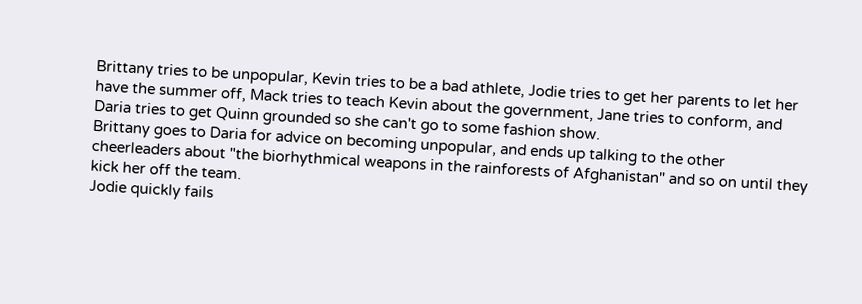Brittany tries to be unpopular, Kevin tries to be a bad athlete, Jodie tries to get her parents to let her have the summer off, Mack tries to teach Kevin about the government, Jane tries to conform, and Daria tries to get Quinn grounded so she can't go to some fashion show.
Brittany goes to Daria for advice on becoming unpopular, and ends up talking to the other cheerleaders about "the biorhythmical weapons in the rainforests of Afghanistan" and so on until they kick her off the team.
Jodie quickly fails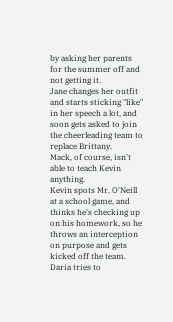by asking her parents for the summer off and not getting it.
Jane changes her outfit and starts sticking "like" in her speech a lot, and soon gets asked to join the cheerleading team to replace Brittany.
Mack, of course, isn't able to teach Kevin anything.
Kevin spots Mr. O'Neill at a school game, and thinks he's checking up on his homework, so he throws an interception on purpose and gets kicked off the team.
Daria tries to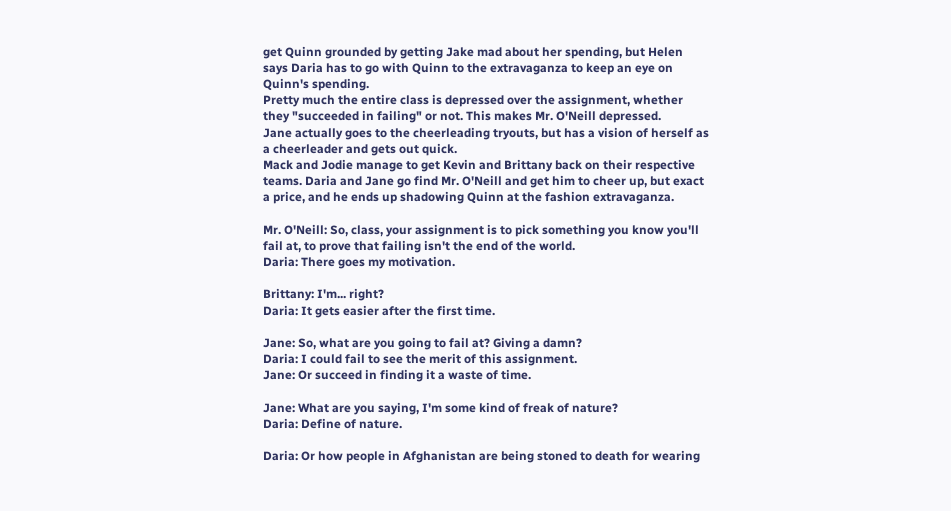get Quinn grounded by getting Jake mad about her spending, but Helen says Daria has to go with Quinn to the extravaganza to keep an eye on Quinn's spending.
Pretty much the entire class is depressed over the assignment, whether they "succeeded in failing" or not. This makes Mr. O'Neill depressed.
Jane actually goes to the cheerleading tryouts, but has a vision of herself as a cheerleader and gets out quick.
Mack and Jodie manage to get Kevin and Brittany back on their respective teams. Daria and Jane go find Mr. O'Neill and get him to cheer up, but exact a price, and he ends up shadowing Quinn at the fashion extravaganza.

Mr. O'Neill: So, class, your assignment is to pick something you know you'll fail at, to prove that failing isn't the end of the world.
Daria: There goes my motivation.

Brittany: I'm... right?
Daria: It gets easier after the first time.

Jane: So, what are you going to fail at? Giving a damn?
Daria: I could fail to see the merit of this assignment.
Jane: Or succeed in finding it a waste of time.

Jane: What are you saying, I'm some kind of freak of nature?
Daria: Define of nature.

Daria: Or how people in Afghanistan are being stoned to death for wearing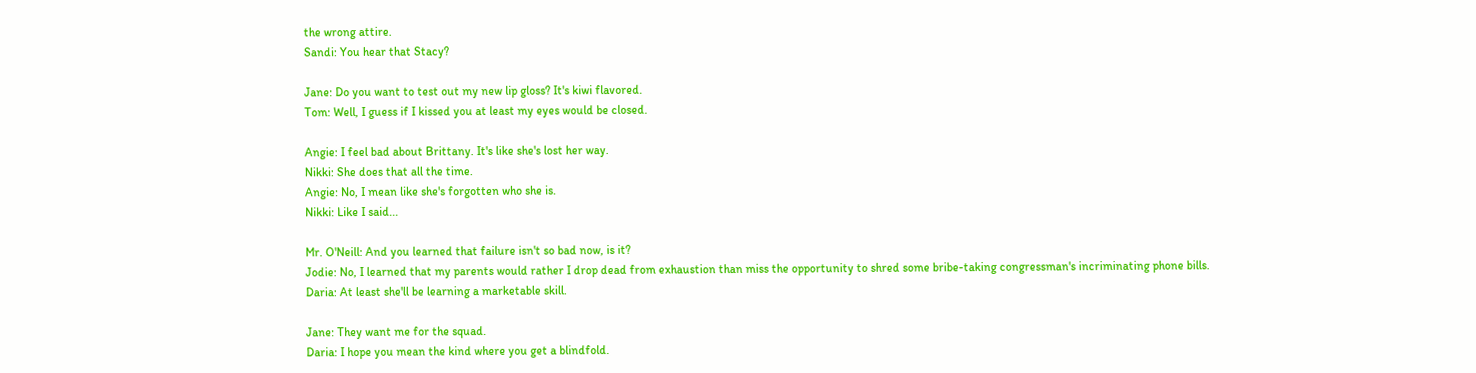the wrong attire.
Sandi: You hear that Stacy?

Jane: Do you want to test out my new lip gloss? It's kiwi flavored.
Tom: Well, I guess if I kissed you at least my eyes would be closed.

Angie: I feel bad about Brittany. It's like she's lost her way.
Nikki: She does that all the time.
Angie: No, I mean like she's forgotten who she is.
Nikki: Like I said...

Mr. O'Neill: And you learned that failure isn't so bad now, is it?
Jodie: No, I learned that my parents would rather I drop dead from exhaustion than miss the opportunity to shred some bribe-taking congressman's incriminating phone bills.
Daria: At least she'll be learning a marketable skill.

Jane: They want me for the squad.
Daria: I hope you mean the kind where you get a blindfold.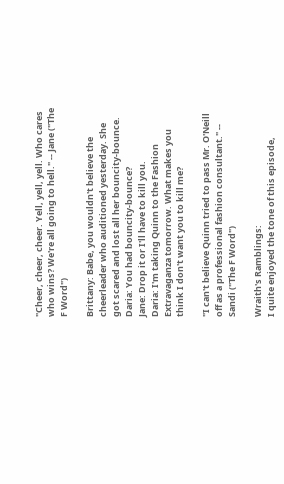"Cheer, cheer, cheer. Yell, yell, yell. Who cares who wins? We're all going to hell." -- Jane ("The F Word")

Brittany: Babe, you wouldn't believe the cheerleader who auditioned yesterday. She got scared and lost all her bouncity-bounce.
Daria: You had bouncity-bounce?
Jane: Drop it or I'll have to kill you.
Daria: I'm taking Quinn to the Fashion Extravaganza tomorrow. What makes you think I don't want you to kill me?

"I can't believe Quinn tried to pass Mr. O'Neill off as a professional fashion consultant." -- Sandi ("The F Word")

Wraith's Ramblings:
I quite enjoyed the tone of this episode,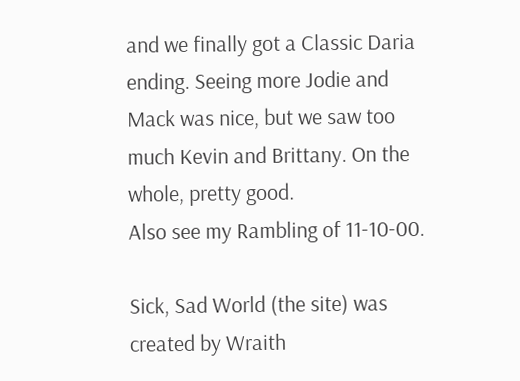and we finally got a Classic Daria ending. Seeing more Jodie and Mack was nice, but we saw too much Kevin and Brittany. On the whole, pretty good.
Also see my Rambling of 11-10-00.

Sick, Sad World (the site) was created by Wraith